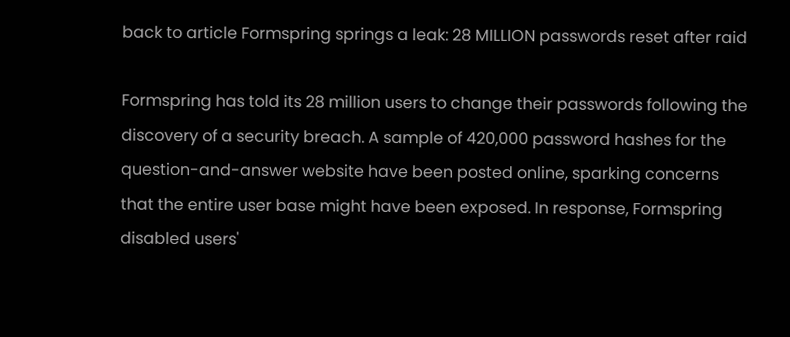back to article Formspring springs a leak: 28 MILLION passwords reset after raid

Formspring has told its 28 million users to change their passwords following the discovery of a security breach. A sample of 420,000 password hashes for the question-and-answer website have been posted online, sparking concerns that the entire user base might have been exposed. In response, Formspring disabled users'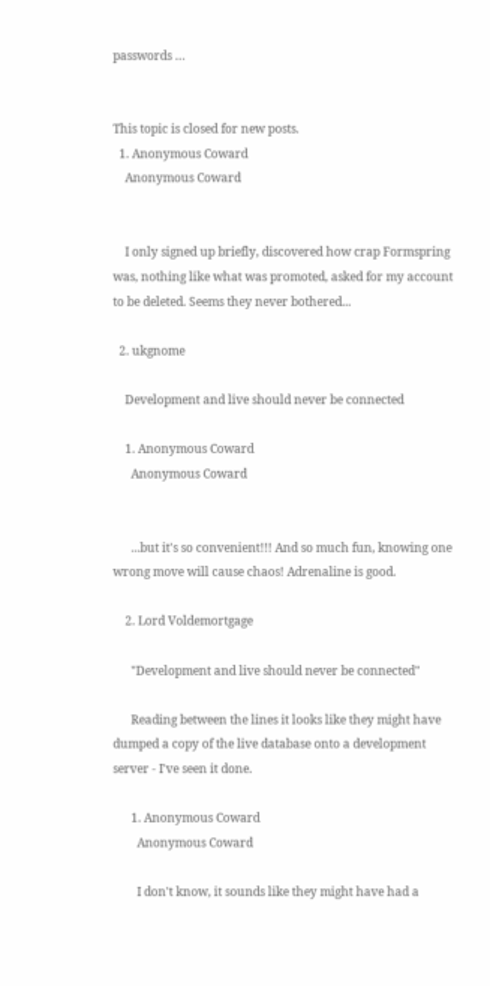passwords …


This topic is closed for new posts.
  1. Anonymous Coward
    Anonymous Coward


    I only signed up briefly, discovered how crap Formspring was, nothing like what was promoted, asked for my account to be deleted. Seems they never bothered...

  2. ukgnome

    Development and live should never be connected

    1. Anonymous Coward
      Anonymous Coward


      ...but it's so convenient!!! And so much fun, knowing one wrong move will cause chaos! Adrenaline is good.

    2. Lord Voldemortgage

      "Development and live should never be connected"

      Reading between the lines it looks like they might have dumped a copy of the live database onto a development server - I've seen it done.

      1. Anonymous Coward
        Anonymous Coward

        I don't know, it sounds like they might have had a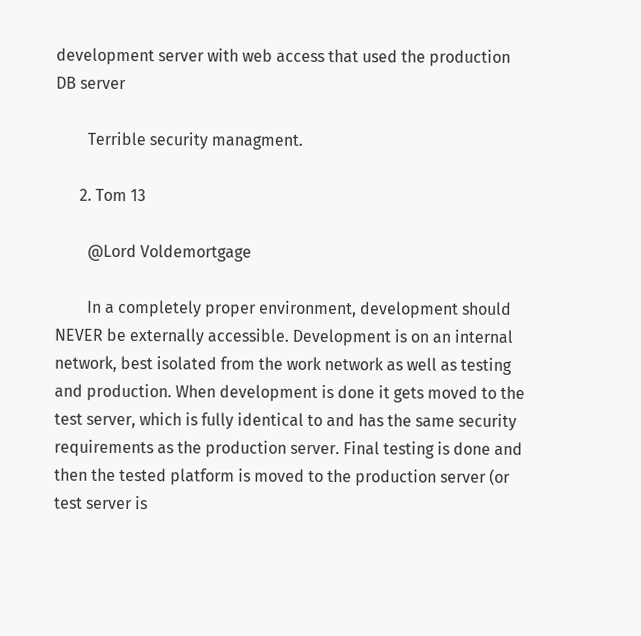development server with web access that used the production DB server

        Terrible security managment.

      2. Tom 13

        @Lord Voldemortgage

        In a completely proper environment, development should NEVER be externally accessible. Development is on an internal network, best isolated from the work network as well as testing and production. When development is done it gets moved to the test server, which is fully identical to and has the same security requirements as the production server. Final testing is done and then the tested platform is moved to the production server (or test server is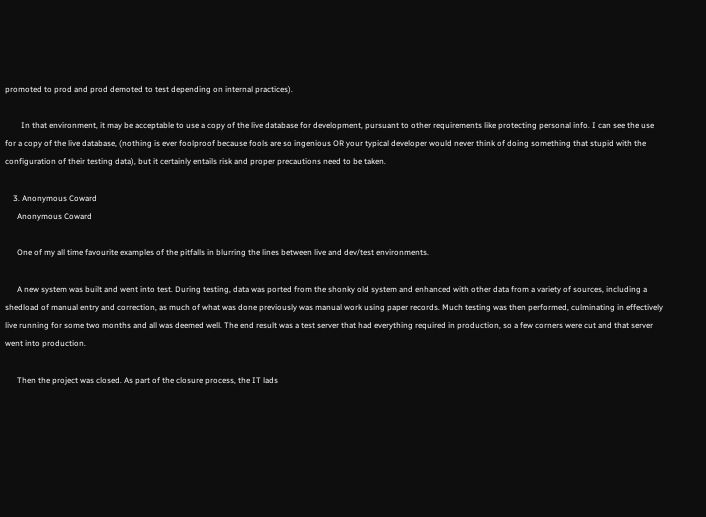promoted to prod and prod demoted to test depending on internal practices).

        In that environment, it may be acceptable to use a copy of the live database for development, pursuant to other requirements like protecting personal info. I can see the use for a copy of the live database, (nothing is ever foolproof because fools are so ingenious OR your typical developer would never think of doing something that stupid with the configuration of their testing data), but it certainly entails risk and proper precautions need to be taken.

    3. Anonymous Coward
      Anonymous Coward

      One of my all time favourite examples of the pitfalls in blurring the lines between live and dev/test environments.

      A new system was built and went into test. During testing, data was ported from the shonky old system and enhanced with other data from a variety of sources, including a shedload of manual entry and correction, as much of what was done previously was manual work using paper records. Much testing was then performed, culminating in effectively live running for some two months and all was deemed well. The end result was a test server that had everything required in production, so a few corners were cut and that server went into production.

      Then the project was closed. As part of the closure process, the IT lads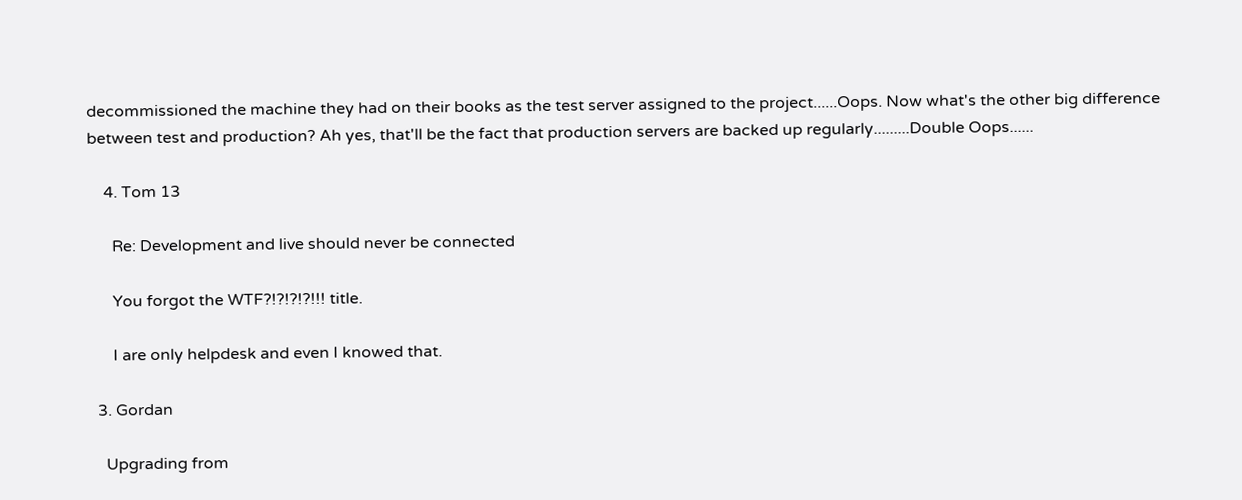decommissioned the machine they had on their books as the test server assigned to the project......Oops. Now what's the other big difference between test and production? Ah yes, that'll be the fact that production servers are backed up regularly.........Double Oops......

    4. Tom 13

      Re: Development and live should never be connected

      You forgot the WTF?!?!?!?!!! title.

      I are only helpdesk and even I knowed that.

  3. Gordan

    Upgrading from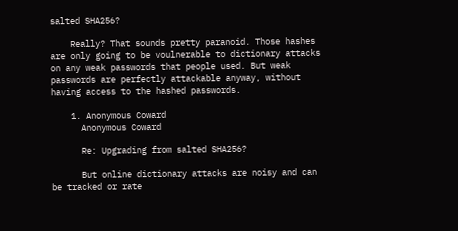salted SHA256?

    Really? That sounds pretty paranoid. Those hashes are only going to be voulnerable to dictionary attacks on any weak passwords that people used. But weak passwords are perfectly attackable anyway, without having access to the hashed passwords.

    1. Anonymous Coward
      Anonymous Coward

      Re: Upgrading from salted SHA256?

      But online dictionary attacks are noisy and can be tracked or rate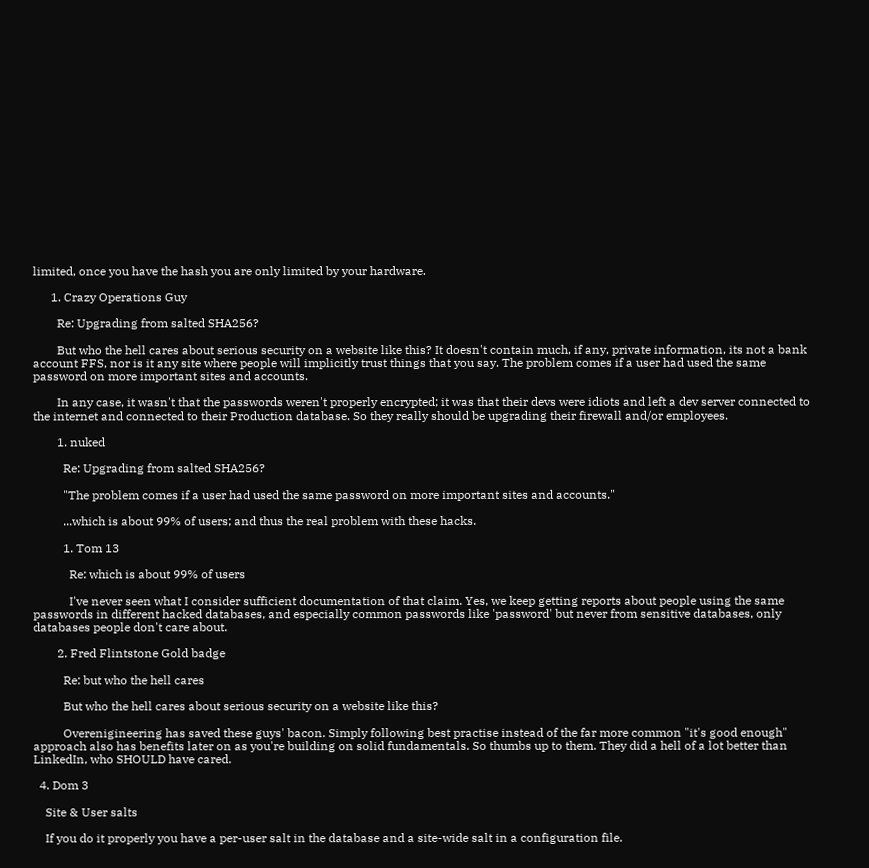limited, once you have the hash you are only limited by your hardware.

      1. Crazy Operations Guy

        Re: Upgrading from salted SHA256?

        But who the hell cares about serious security on a website like this? It doesn't contain much, if any, private information, its not a bank account FFS, nor is it any site where people will implicitly trust things that you say. The problem comes if a user had used the same password on more important sites and accounts.

        In any case, it wasn't that the passwords weren't properly encrypted; it was that their devs were idiots and left a dev server connected to the internet and connected to their Production database. So they really should be upgrading their firewall and/or employees.

        1. nuked

          Re: Upgrading from salted SHA256?

          "The problem comes if a user had used the same password on more important sites and accounts."

          ...which is about 99% of users; and thus the real problem with these hacks.

          1. Tom 13

            Re: which is about 99% of users

            I've never seen what I consider sufficient documentation of that claim. Yes, we keep getting reports about people using the same passwords in different hacked databases, and especially common passwords like 'password' but never from sensitive databases, only databases people don't care about.

        2. Fred Flintstone Gold badge

          Re: but who the hell cares

          But who the hell cares about serious security on a website like this?

          Overenigineering has saved these guys' bacon. Simply following best practise instead of the far more common "it's good enough" approach also has benefits later on as you're building on solid fundamentals. So thumbs up to them. They did a hell of a lot better than LinkedIn, who SHOULD have cared.

  4. Dom 3

    Site & User salts

    If you do it properly you have a per-user salt in the database and a site-wide salt in a configuration file.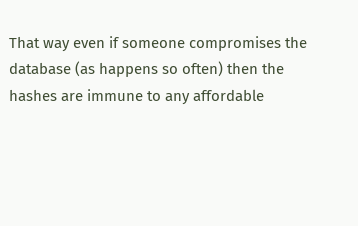That way even if someone compromises the database (as happens so often) then the hashes are immune to any affordable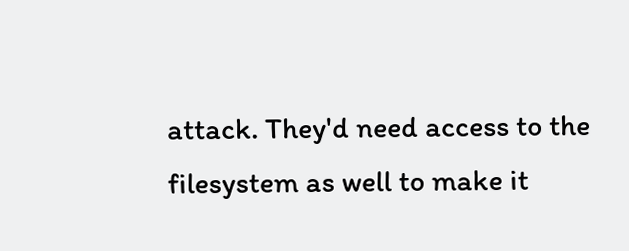attack. They'd need access to the filesystem as well to make it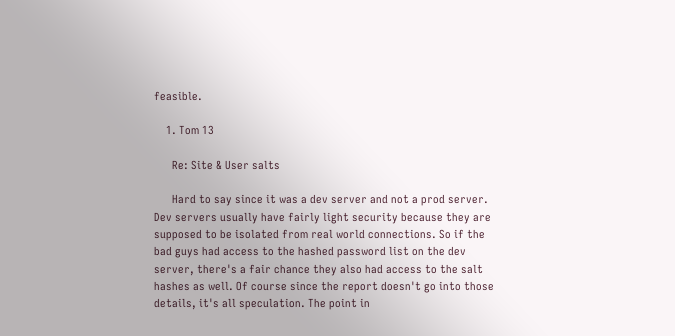feasible.

    1. Tom 13

      Re: Site & User salts

      Hard to say since it was a dev server and not a prod server. Dev servers usually have fairly light security because they are supposed to be isolated from real world connections. So if the bad guys had access to the hashed password list on the dev server, there's a fair chance they also had access to the salt hashes as well. Of course since the report doesn't go into those details, it's all speculation. The point in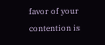favor of your contention is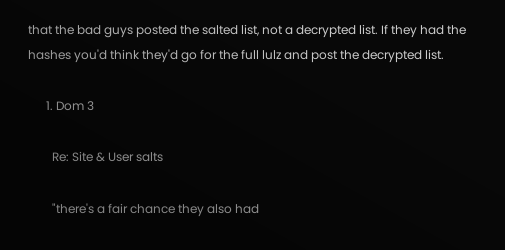that the bad guys posted the salted list, not a decrypted list. If they had the hashes you'd think they'd go for the full lulz and post the decrypted list.

      1. Dom 3

        Re: Site & User salts

        "there's a fair chance they also had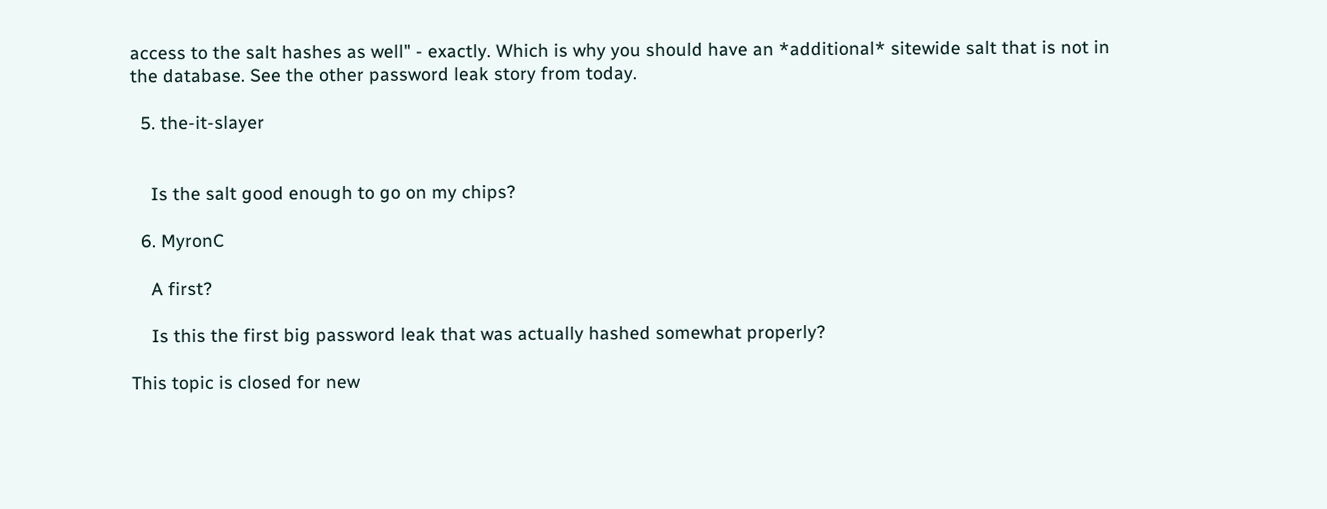access to the salt hashes as well" - exactly. Which is why you should have an *additional* sitewide salt that is not in the database. See the other password leak story from today.

  5. the-it-slayer


    Is the salt good enough to go on my chips?

  6. MyronC

    A first?

    Is this the first big password leak that was actually hashed somewhat properly?

This topic is closed for new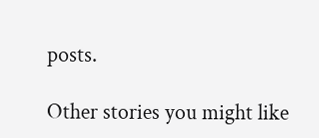posts.

Other stories you might like